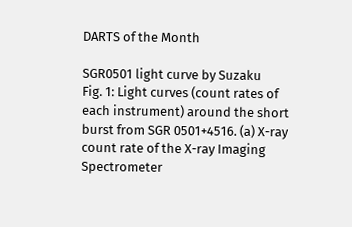DARTS of the Month

SGR0501 light curve by Suzaku
Fig. 1: Light curves (count rates of each instrument) around the short burst from SGR 0501+4516. (a) X-ray count rate of the X-ray Imaging Spectrometer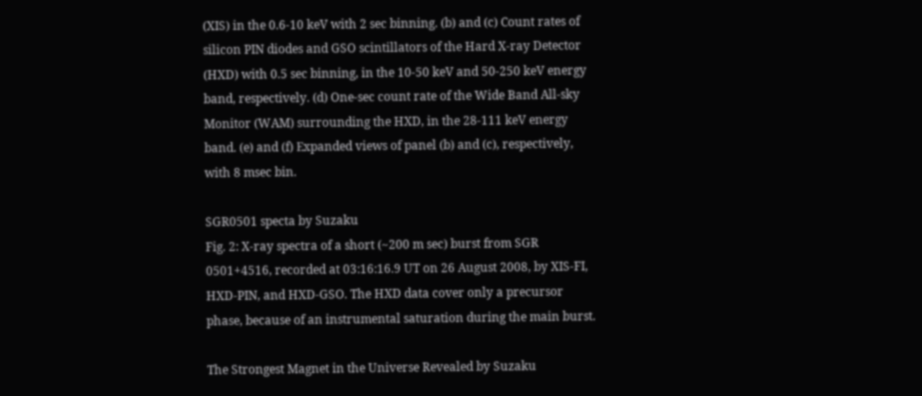(XIS) in the 0.6-10 keV with 2 sec binning. (b) and (c) Count rates of silicon PIN diodes and GSO scintillators of the Hard X-ray Detector (HXD) with 0.5 sec binning, in the 10-50 keV and 50-250 keV energy band, respectively. (d) One-sec count rate of the Wide Band All-sky Monitor (WAM) surrounding the HXD, in the 28-111 keV energy band. (e) and (f) Expanded views of panel (b) and (c), respectively, with 8 msec bin.

SGR0501 specta by Suzaku
Fig. 2: X-ray spectra of a short (~200 m sec) burst from SGR 0501+4516, recorded at 03:16:16.9 UT on 26 August 2008, by XIS-FI, HXD-PIN, and HXD-GSO. The HXD data cover only a precursor phase, because of an instrumental saturation during the main burst.

The Strongest Magnet in the Universe Revealed by Suzaku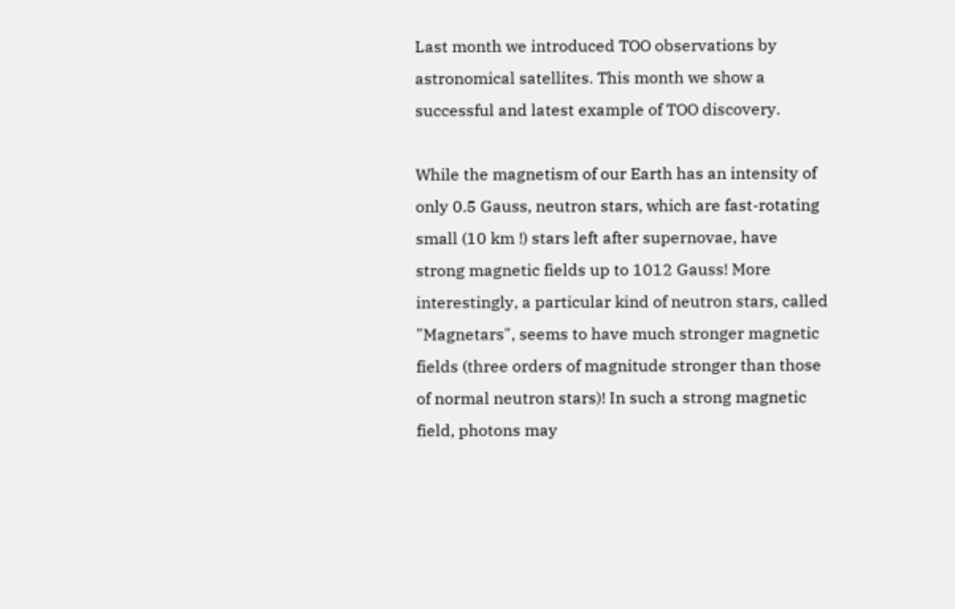Last month we introduced TOO observations by astronomical satellites. This month we show a successful and latest example of TOO discovery.

While the magnetism of our Earth has an intensity of only 0.5 Gauss, neutron stars, which are fast-rotating small (10 km !) stars left after supernovae, have strong magnetic fields up to 1012 Gauss! More interestingly, a particular kind of neutron stars, called "Magnetars", seems to have much stronger magnetic fields (three orders of magnitude stronger than those of normal neutron stars)! In such a strong magnetic field, photons may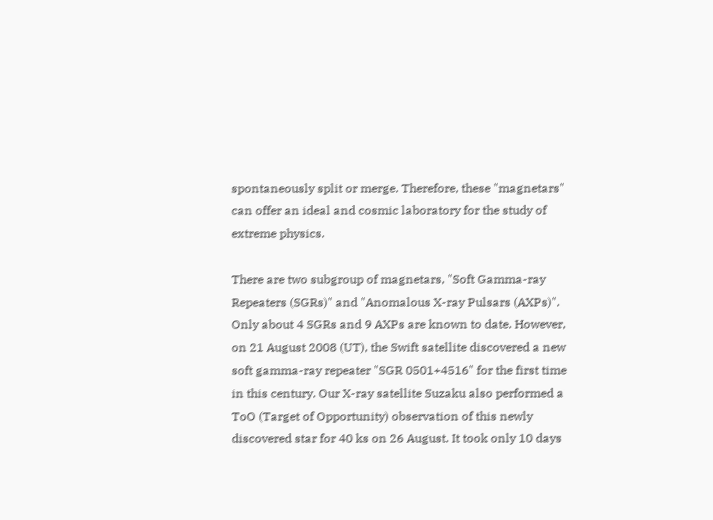spontaneously split or merge. Therefore, these "magnetars" can offer an ideal and cosmic laboratory for the study of extreme physics.

There are two subgroup of magnetars, "Soft Gamma-ray Repeaters (SGRs)" and "Anomalous X-ray Pulsars (AXPs)". Only about 4 SGRs and 9 AXPs are known to date. However, on 21 August 2008 (UT), the Swift satellite discovered a new soft gamma-ray repeater "SGR 0501+4516" for the first time in this century. Our X-ray satellite Suzaku also performed a ToO (Target of Opportunity) observation of this newly discovered star for 40 ks on 26 August. It took only 10 days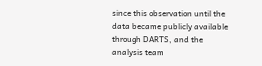since this observation until the data became publicly available through DARTS, and the analysis team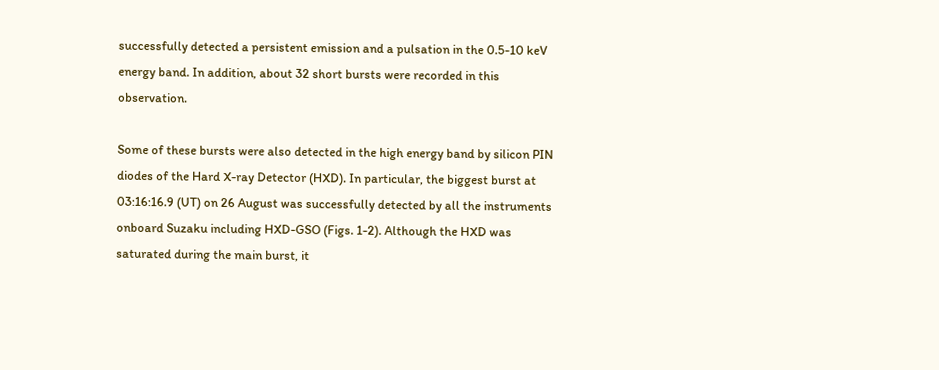successfully detected a persistent emission and a pulsation in the 0.5-10 keV energy band. In addition, about 32 short bursts were recorded in this observation.

Some of these bursts were also detected in the high energy band by silicon PIN diodes of the Hard X-ray Detector (HXD). In particular, the biggest burst at 03:16:16.9 (UT) on 26 August was successfully detected by all the instruments onboard Suzaku including HXD-GSO (Figs. 1-2). Although the HXD was saturated during the main burst, it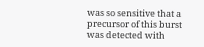was so sensitive that a precursor of this burst was detected with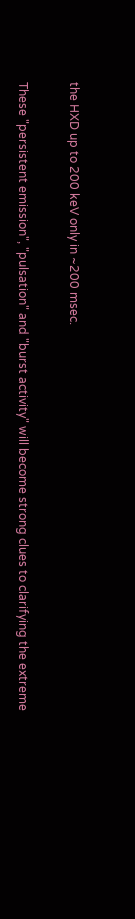the HXD up to 200 keV only in ~200 msec.

These "persistent emission", "pulsation" and "burst activity" will become strong clues to clarifying the extreme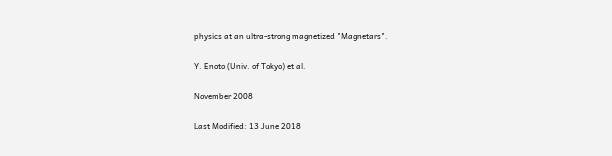physics at an ultra-strong magnetized "Magnetars".

Y. Enoto (Univ. of Tokyo) et al.

November 2008

Last Modified: 13 June 2018